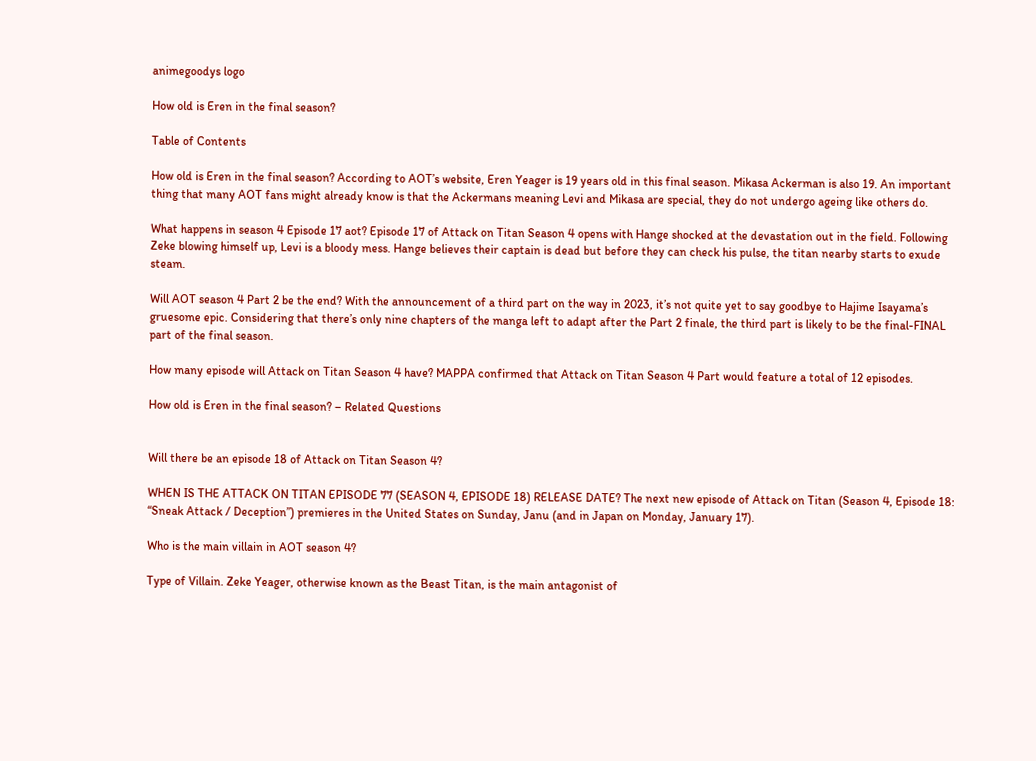animegoodys logo

How old is Eren in the final season?

Table of Contents

How old is Eren in the final season? According to AOT’s website, Eren Yeager is 19 years old in this final season. Mikasa Ackerman is also 19. An important thing that many AOT fans might already know is that the Ackermans meaning Levi and Mikasa are special, they do not undergo ageing like others do.

What happens in season 4 Episode 17 aot? Episode 17 of Attack on Titan Season 4 opens with Hange shocked at the devastation out in the field. Following Zeke blowing himself up, Levi is a bloody mess. Hange believes their captain is dead but before they can check his pulse, the titan nearby starts to exude steam.

Will AOT season 4 Part 2 be the end? With the announcement of a third part on the way in 2023, it’s not quite yet to say goodbye to Hajime Isayama’s gruesome epic. Considering that there’s only nine chapters of the manga left to adapt after the Part 2 finale, the third part is likely to be the final-FINAL part of the final season.

How many episode will Attack on Titan Season 4 have? MAPPA confirmed that Attack on Titan Season 4 Part would feature a total of 12 episodes.

How old is Eren in the final season? – Related Questions


Will there be an episode 18 of Attack on Titan Season 4?

WHEN IS THE ATTACK ON TITAN EPISODE 77 (SEASON 4, EPISODE 18) RELEASE DATE? The next new episode of Attack on Titan (Season 4, Episode 18: “Sneak Attack / Deception”) premieres in the United States on Sunday, Janu (and in Japan on Monday, January 17).

Who is the main villain in AOT season 4?

Type of Villain. Zeke Yeager, otherwise known as the Beast Titan, is the main antagonist of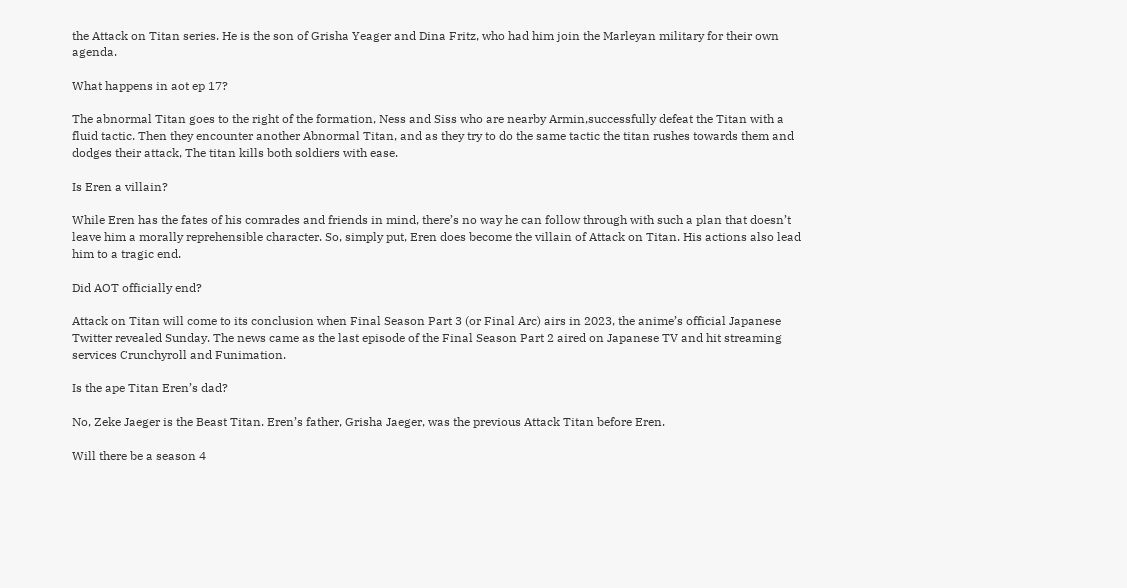the Attack on Titan series. He is the son of Grisha Yeager and Dina Fritz, who had him join the Marleyan military for their own agenda.

What happens in aot ep 17?

The abnormal Titan goes to the right of the formation, Ness and Siss who are nearby Armin,successfully defeat the Titan with a fluid tactic. Then they encounter another Abnormal Titan, and as they try to do the same tactic the titan rushes towards them and dodges their attack, The titan kills both soldiers with ease.

Is Eren a villain?

While Eren has the fates of his comrades and friends in mind, there’s no way he can follow through with such a plan that doesn’t leave him a morally reprehensible character. So, simply put, Eren does become the villain of Attack on Titan. His actions also lead him to a tragic end.

Did AOT officially end?

Attack on Titan will come to its conclusion when Final Season Part 3 (or Final Arc) airs in 2023, the anime’s official Japanese Twitter revealed Sunday. The news came as the last episode of the Final Season Part 2 aired on Japanese TV and hit streaming services Crunchyroll and Funimation.

Is the ape Titan Eren’s dad?

No, Zeke Jaeger is the Beast Titan. Eren’s father, Grisha Jaeger, was the previous Attack Titan before Eren.

Will there be a season 4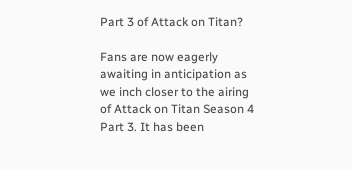Part 3 of Attack on Titan?

Fans are now eagerly awaiting in anticipation as we inch closer to the airing of Attack on Titan Season 4 Part 3. It has been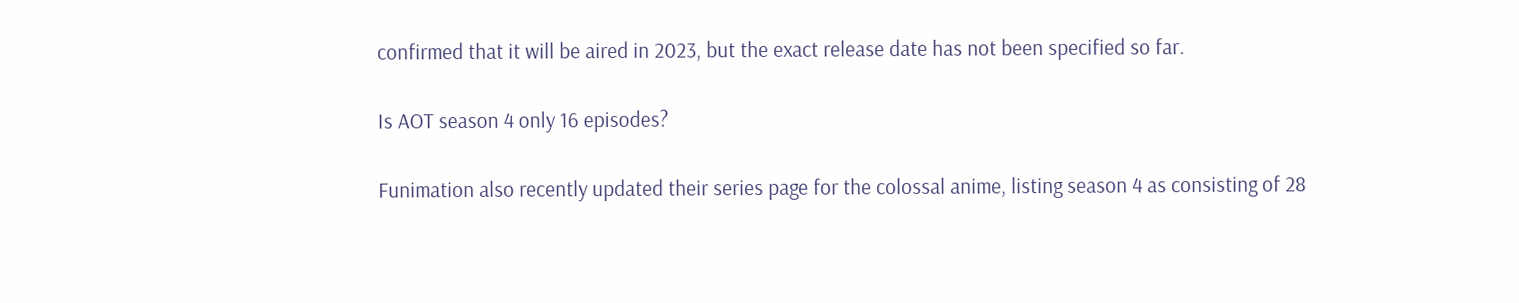confirmed that it will be aired in 2023, but the exact release date has not been specified so far.

Is AOT season 4 only 16 episodes?

Funimation also recently updated their series page for the colossal anime, listing season 4 as consisting of 28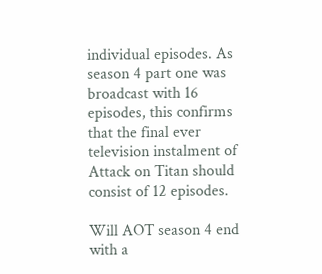individual episodes. As season 4 part one was broadcast with 16 episodes, this confirms that the final ever television instalment of Attack on Titan should consist of 12 episodes.

Will AOT season 4 end with a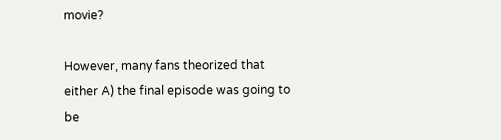movie?

However, many fans theorized that either A) the final episode was going to be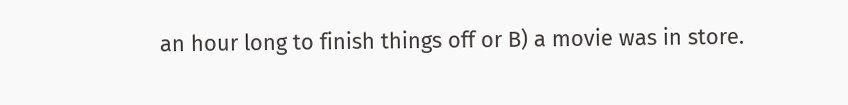an hour long to finish things off or B) a movie was in store.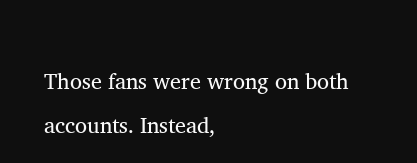Those fans were wrong on both accounts. Instead,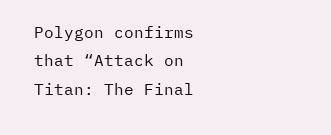Polygon confirms that “Attack on Titan: The Final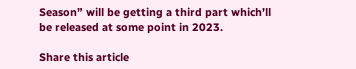Season” will be getting a third part which’ll be released at some point in 2023.

Share this article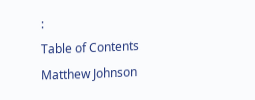:
Table of Contents
Matthew Johnson